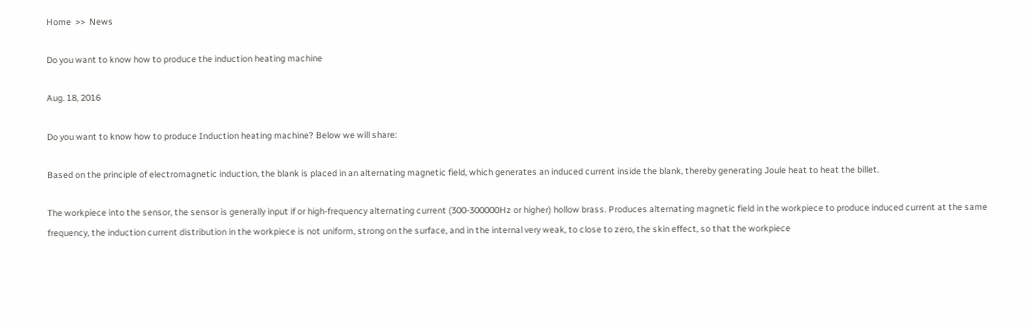Home  >>  News

Do you want to know how to produce the induction heating machine

Aug. 18, 2016

Do you want to know how to produce Induction heating machine? Below we will share:

Based on the principle of electromagnetic induction, the blank is placed in an alternating magnetic field, which generates an induced current inside the blank, thereby generating Joule heat to heat the billet.

The workpiece into the sensor, the sensor is generally input if or high-frequency alternating current (300-300000Hz or higher) hollow brass. Produces alternating magnetic field in the workpiece to produce induced current at the same frequency, the induction current distribution in the workpiece is not uniform, strong on the surface, and in the internal very weak, to close to zero, the skin effect, so that the workpiece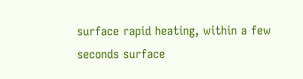surface rapid heating, within a few seconds surface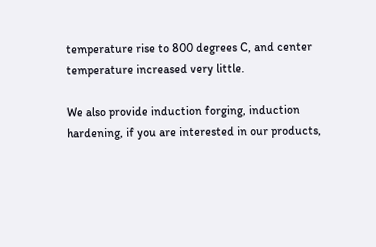temperature rise to 800 degrees C, and center temperature increased very little.

We also provide induction forging, induction hardening, if you are interested in our products,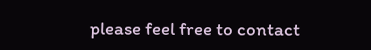please feel free to contact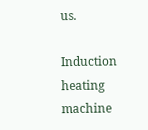us.

Induction heating machine